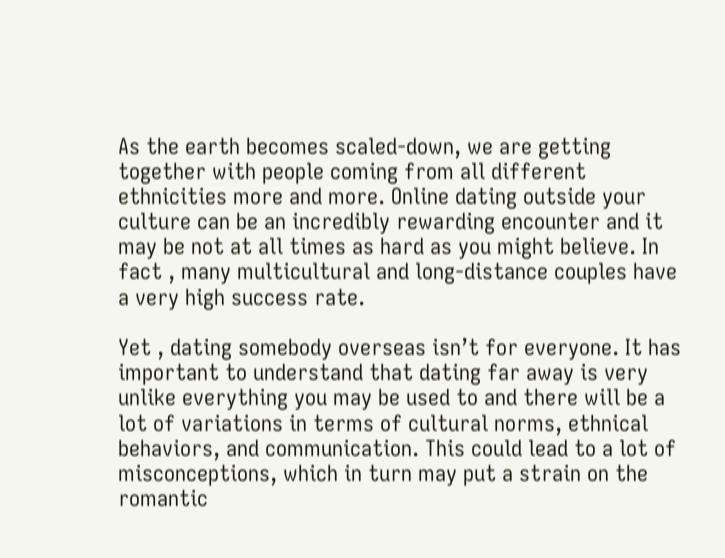As the earth becomes scaled-down, we are getting together with people coming from all different ethnicities more and more. Online dating outside your culture can be an incredibly rewarding encounter and it may be not at all times as hard as you might believe. In fact , many multicultural and long-distance couples have a very high success rate.

Yet , dating somebody overseas isn’t for everyone. It has important to understand that dating far away is very unlike everything you may be used to and there will be a lot of variations in terms of cultural norms, ethnical behaviors, and communication. This could lead to a lot of misconceptions, which in turn may put a strain on the romantic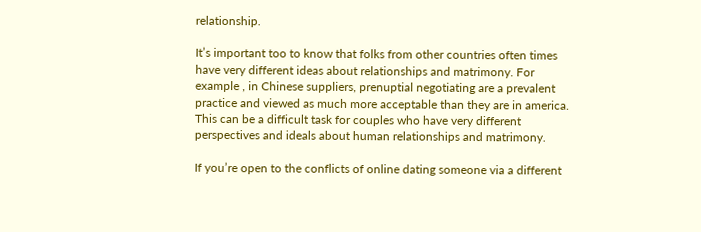relationship.

It’s important too to know that folks from other countries often times have very different ideas about relationships and matrimony. For example , in Chinese suppliers, prenuptial negotiating are a prevalent practice and viewed as much more acceptable than they are in america. This can be a difficult task for couples who have very different perspectives and ideals about human relationships and matrimony.

If you’re open to the conflicts of online dating someone via a different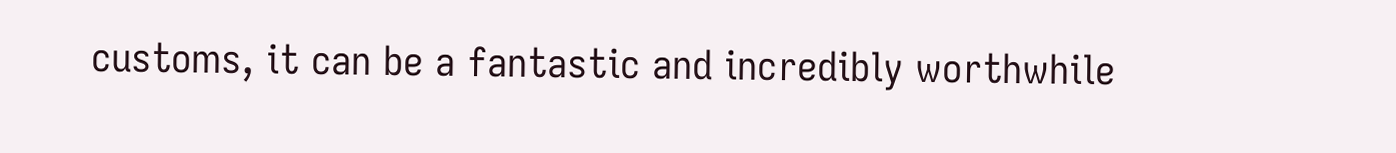customs, it can be a fantastic and incredibly worthwhile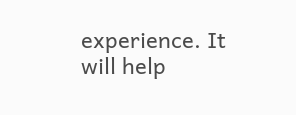experience. It will help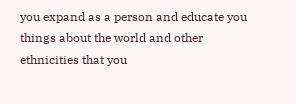you expand as a person and educate you things about the world and other ethnicities that you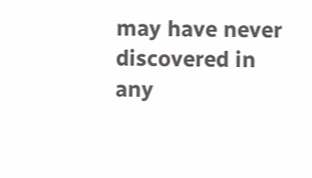may have never discovered in any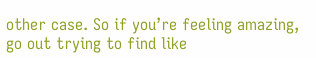other case. So if you’re feeling amazing, go out trying to find like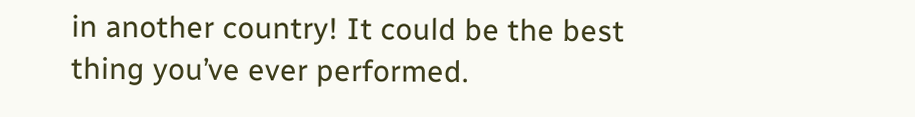in another country! It could be the best thing you’ve ever performed.